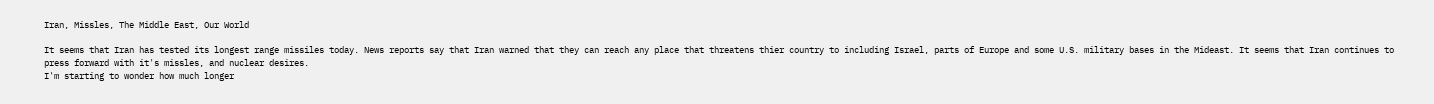Iran, Missles, The Middle East, Our World

It seems that Iran has tested its longest range missiles today. News reports say that Iran warned that they can reach any place that threatens thier country to including Israel, parts of Europe and some U.S. military bases in the Mideast. It seems that Iran continues to press forward with it's missles, and nuclear desires.
I'm starting to wonder how much longer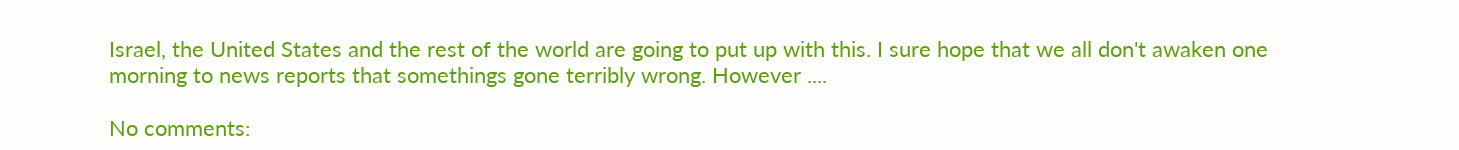Israel, the United States and the rest of the world are going to put up with this. I sure hope that we all don't awaken one morning to news reports that somethings gone terribly wrong. However ....

No comments: